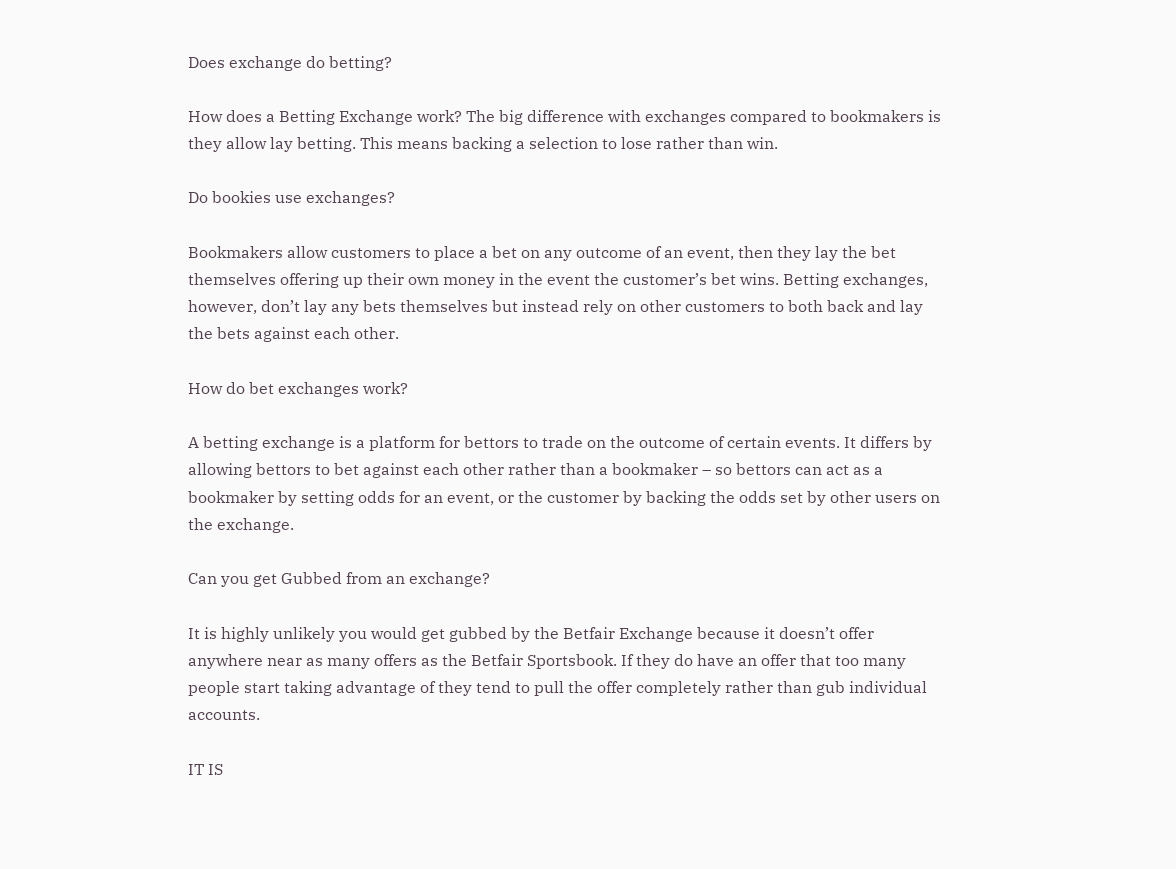Does exchange do betting?

How does a Betting Exchange work? The big difference with exchanges compared to bookmakers is they allow lay betting. This means backing a selection to lose rather than win.

Do bookies use exchanges?

Bookmakers allow customers to place a bet on any outcome of an event, then they lay the bet themselves offering up their own money in the event the customer’s bet wins. Betting exchanges, however, don’t lay any bets themselves but instead rely on other customers to both back and lay the bets against each other.

How do bet exchanges work?

A betting exchange is a platform for bettors to trade on the outcome of certain events. It differs by allowing bettors to bet against each other rather than a bookmaker – so bettors can act as a bookmaker by setting odds for an event, or the customer by backing the odds set by other users on the exchange.

Can you get Gubbed from an exchange?

It is highly unlikely you would get gubbed by the Betfair Exchange because it doesn’t offer anywhere near as many offers as the Betfair Sportsbook. If they do have an offer that too many people start taking advantage of they tend to pull the offer completely rather than gub individual accounts.

IT IS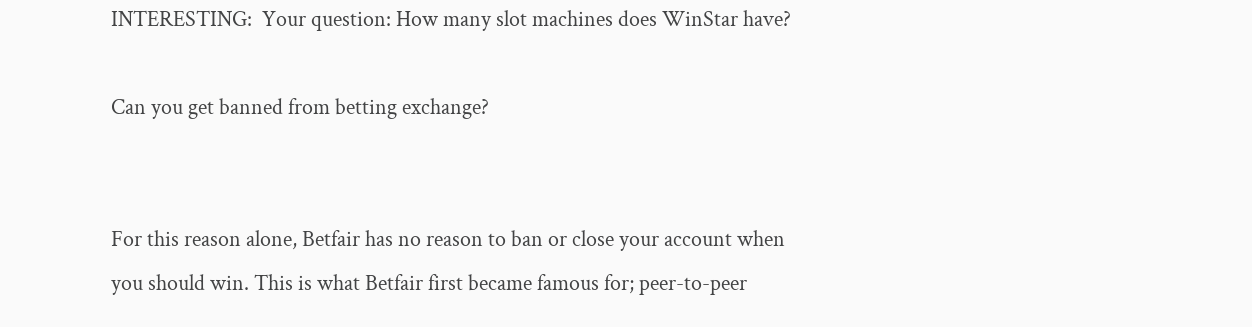INTERESTING:  Your question: How many slot machines does WinStar have?

Can you get banned from betting exchange?


For this reason alone, Betfair has no reason to ban or close your account when you should win. This is what Betfair first became famous for; peer-to-peer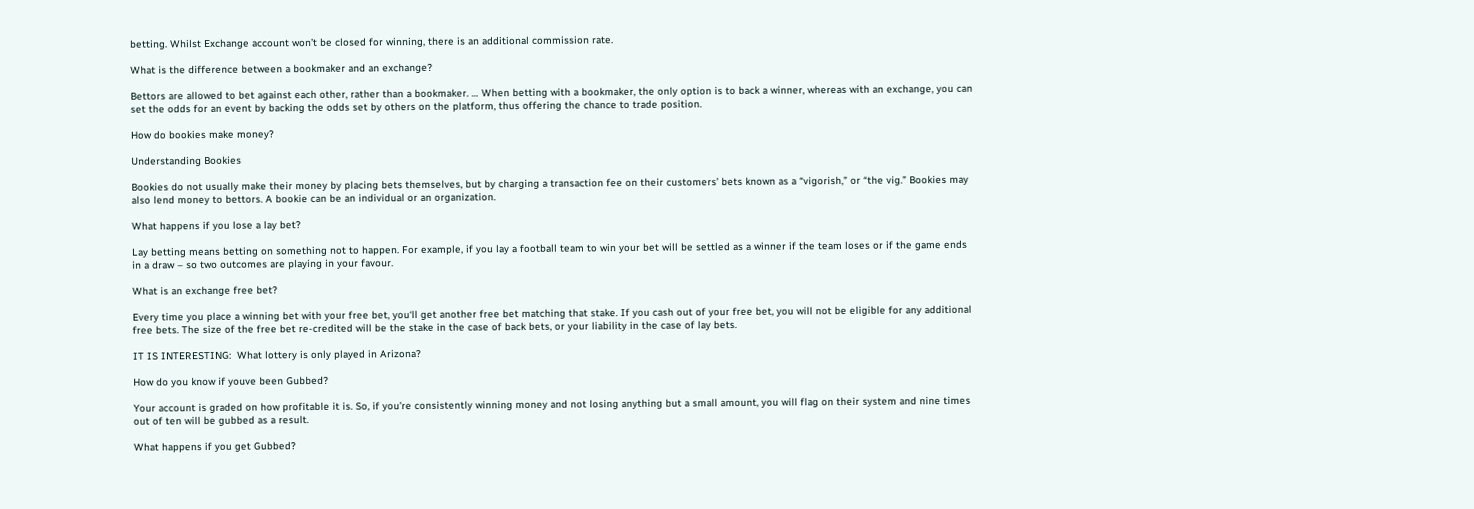betting. Whilst Exchange account won’t be closed for winning, there is an additional commission rate.

What is the difference between a bookmaker and an exchange?

Bettors are allowed to bet against each other, rather than a bookmaker. … When betting with a bookmaker, the only option is to back a winner, whereas with an exchange, you can set the odds for an event by backing the odds set by others on the platform, thus offering the chance to trade position.

How do bookies make money?

Understanding Bookies

Bookies do not usually make their money by placing bets themselves, but by charging a transaction fee on their customers’ bets known as a “vigorish,” or “the vig.” Bookies may also lend money to bettors. A bookie can be an individual or an organization.

What happens if you lose a lay bet?

Lay betting means betting on something not to happen. For example, if you lay a football team to win your bet will be settled as a winner if the team loses or if the game ends in a draw – so two outcomes are playing in your favour.

What is an exchange free bet?

Every time you place a winning bet with your free bet, you‘ll get another free bet matching that stake. If you cash out of your free bet, you will not be eligible for any additional free bets. The size of the free bet re-credited will be the stake in the case of back bets, or your liability in the case of lay bets.

IT IS INTERESTING:  What lottery is only played in Arizona?

How do you know if youve been Gubbed?

Your account is graded on how profitable it is. So, if you’re consistently winning money and not losing anything but a small amount, you will flag on their system and nine times out of ten will be gubbed as a result.

What happens if you get Gubbed?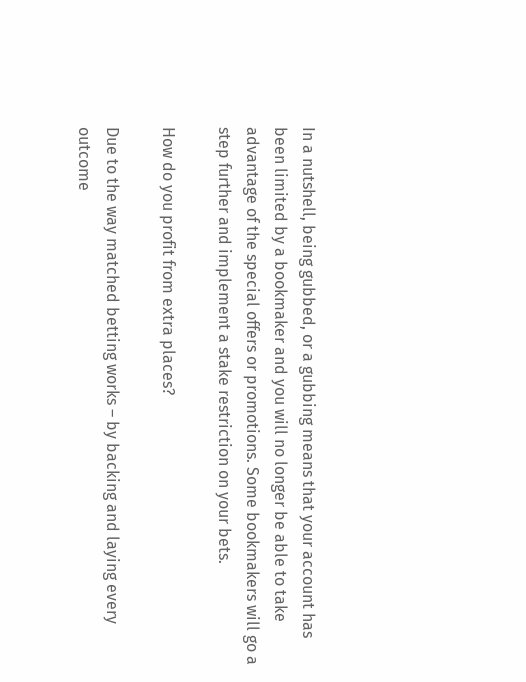In a nutshell, being gubbed, or a gubbing means that your account has been limited by a bookmaker and you will no longer be able to take advantage of the special offers or promotions. Some bookmakers will go a step further and implement a stake restriction on your bets.

How do you profit from extra places?

Due to the way matched betting works – by backing and laying every outcome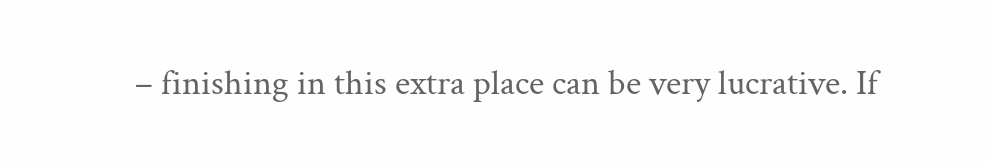– finishing in this extra place can be very lucrative. If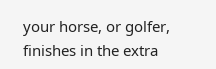your horse, or golfer, finishes in the extra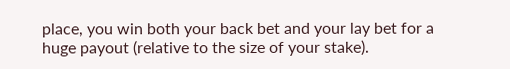place, you win both your back bet and your lay bet for a huge payout (relative to the size of your stake).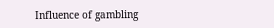Influence of gambling